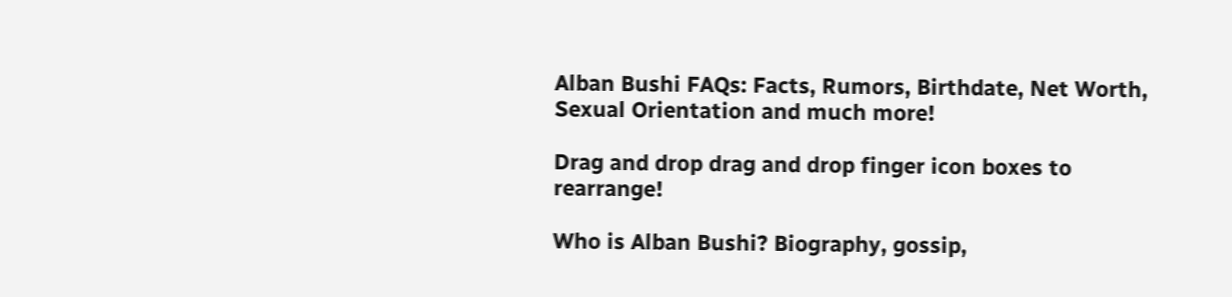Alban Bushi FAQs: Facts, Rumors, Birthdate, Net Worth, Sexual Orientation and much more!

Drag and drop drag and drop finger icon boxes to rearrange!

Who is Alban Bushi? Biography, gossip,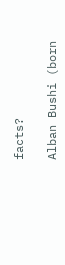facts?

Alban Bushi (born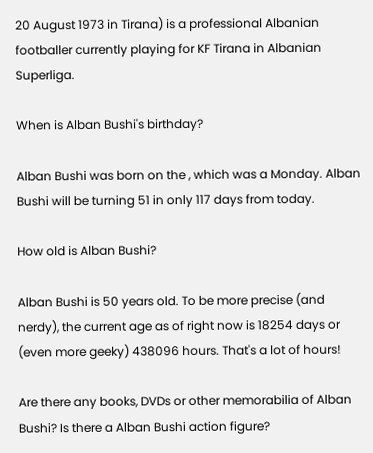20 August 1973 in Tirana) is a professional Albanian footballer currently playing for KF Tirana in Albanian Superliga.

When is Alban Bushi's birthday?

Alban Bushi was born on the , which was a Monday. Alban Bushi will be turning 51 in only 117 days from today.

How old is Alban Bushi?

Alban Bushi is 50 years old. To be more precise (and nerdy), the current age as of right now is 18254 days or (even more geeky) 438096 hours. That's a lot of hours!

Are there any books, DVDs or other memorabilia of Alban Bushi? Is there a Alban Bushi action figure?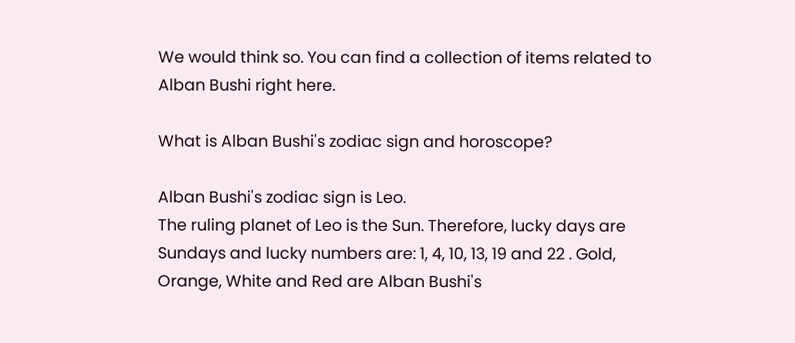We would think so. You can find a collection of items related to Alban Bushi right here.

What is Alban Bushi's zodiac sign and horoscope?

Alban Bushi's zodiac sign is Leo.
The ruling planet of Leo is the Sun. Therefore, lucky days are Sundays and lucky numbers are: 1, 4, 10, 13, 19 and 22 . Gold, Orange, White and Red are Alban Bushi's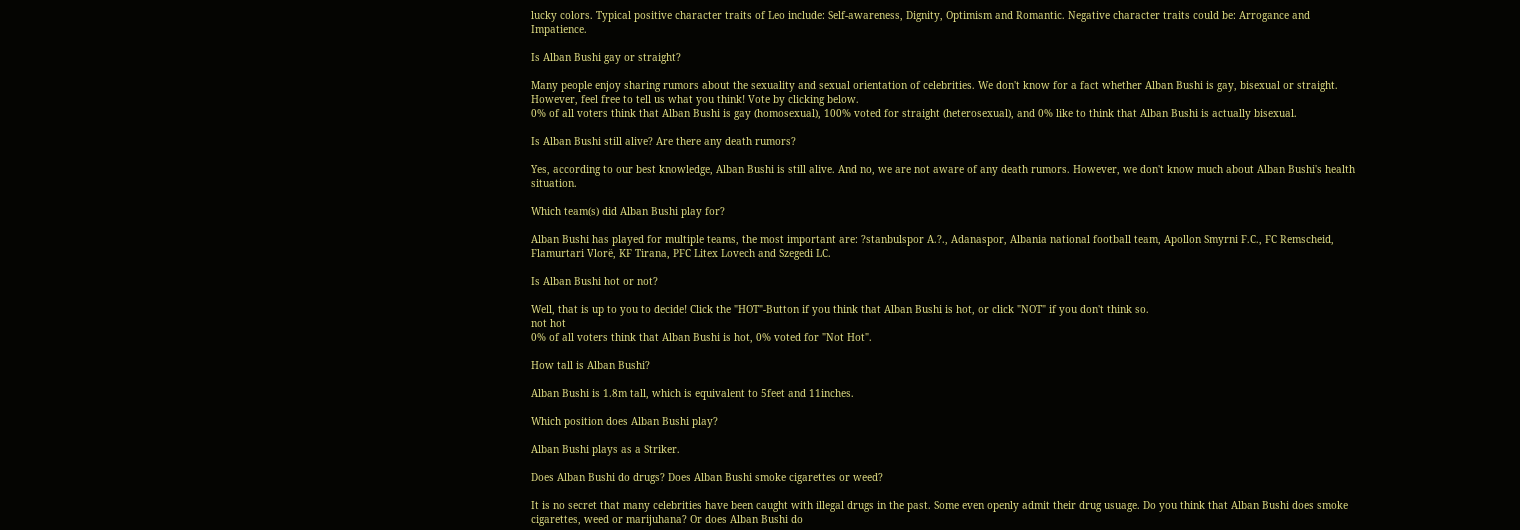lucky colors. Typical positive character traits of Leo include: Self-awareness, Dignity, Optimism and Romantic. Negative character traits could be: Arrogance and Impatience.

Is Alban Bushi gay or straight?

Many people enjoy sharing rumors about the sexuality and sexual orientation of celebrities. We don't know for a fact whether Alban Bushi is gay, bisexual or straight. However, feel free to tell us what you think! Vote by clicking below.
0% of all voters think that Alban Bushi is gay (homosexual), 100% voted for straight (heterosexual), and 0% like to think that Alban Bushi is actually bisexual.

Is Alban Bushi still alive? Are there any death rumors?

Yes, according to our best knowledge, Alban Bushi is still alive. And no, we are not aware of any death rumors. However, we don't know much about Alban Bushi's health situation.

Which team(s) did Alban Bushi play for?

Alban Bushi has played for multiple teams, the most important are: ?stanbulspor A.?., Adanaspor, Albania national football team, Apollon Smyrni F.C., FC Remscheid, Flamurtari Vlorë, KF Tirana, PFC Litex Lovech and Szegedi LC.

Is Alban Bushi hot or not?

Well, that is up to you to decide! Click the "HOT"-Button if you think that Alban Bushi is hot, or click "NOT" if you don't think so.
not hot
0% of all voters think that Alban Bushi is hot, 0% voted for "Not Hot".

How tall is Alban Bushi?

Alban Bushi is 1.8m tall, which is equivalent to 5feet and 11inches.

Which position does Alban Bushi play?

Alban Bushi plays as a Striker.

Does Alban Bushi do drugs? Does Alban Bushi smoke cigarettes or weed?

It is no secret that many celebrities have been caught with illegal drugs in the past. Some even openly admit their drug usuage. Do you think that Alban Bushi does smoke cigarettes, weed or marijuhana? Or does Alban Bushi do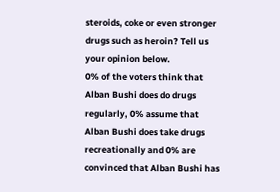steroids, coke or even stronger drugs such as heroin? Tell us your opinion below.
0% of the voters think that Alban Bushi does do drugs regularly, 0% assume that Alban Bushi does take drugs recreationally and 0% are convinced that Alban Bushi has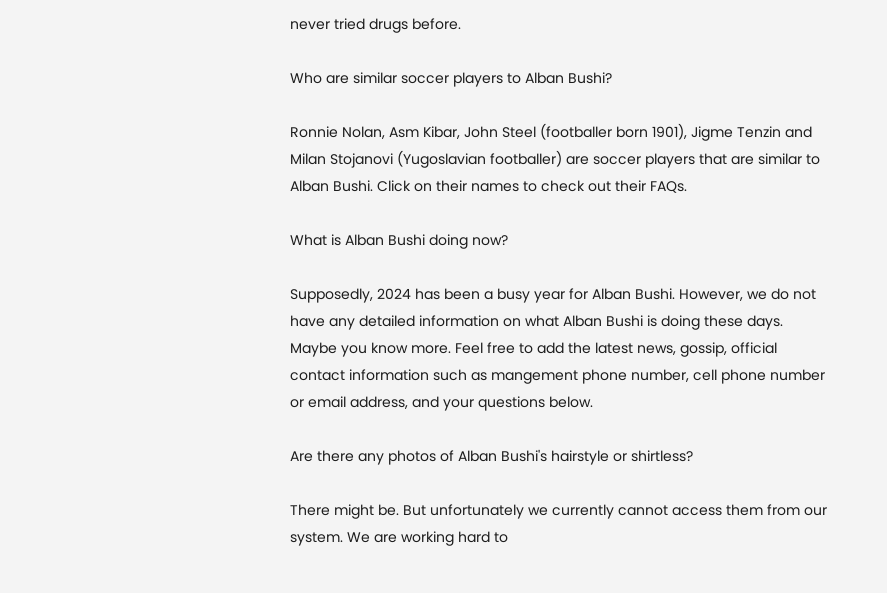never tried drugs before.

Who are similar soccer players to Alban Bushi?

Ronnie Nolan, Asm Kibar, John Steel (footballer born 1901), Jigme Tenzin and Milan Stojanovi (Yugoslavian footballer) are soccer players that are similar to Alban Bushi. Click on their names to check out their FAQs.

What is Alban Bushi doing now?

Supposedly, 2024 has been a busy year for Alban Bushi. However, we do not have any detailed information on what Alban Bushi is doing these days. Maybe you know more. Feel free to add the latest news, gossip, official contact information such as mangement phone number, cell phone number or email address, and your questions below.

Are there any photos of Alban Bushi's hairstyle or shirtless?

There might be. But unfortunately we currently cannot access them from our system. We are working hard to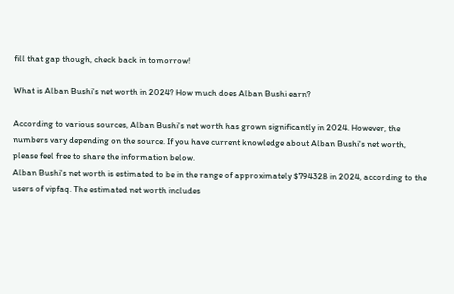fill that gap though, check back in tomorrow!

What is Alban Bushi's net worth in 2024? How much does Alban Bushi earn?

According to various sources, Alban Bushi's net worth has grown significantly in 2024. However, the numbers vary depending on the source. If you have current knowledge about Alban Bushi's net worth, please feel free to share the information below.
Alban Bushi's net worth is estimated to be in the range of approximately $794328 in 2024, according to the users of vipfaq. The estimated net worth includes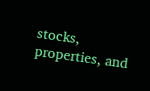stocks, properties, and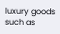luxury goods such as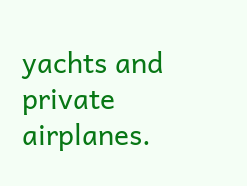yachts and private airplanes.